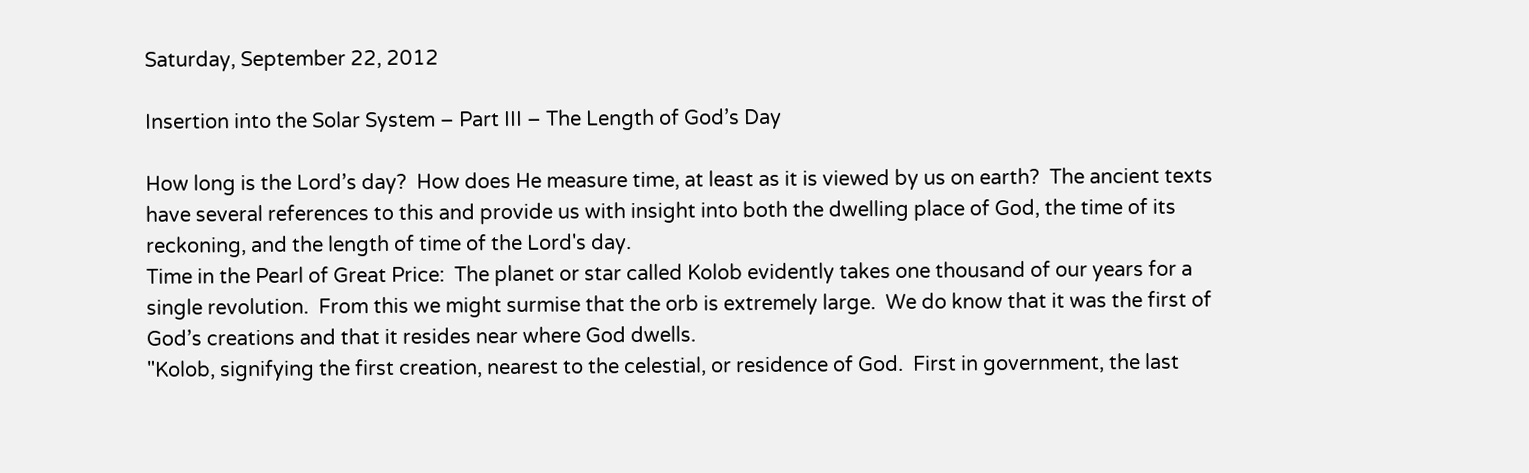Saturday, September 22, 2012

Insertion into the Solar System – Part III – The Length of God’s Day

How long is the Lord’s day?  How does He measure time, at least as it is viewed by us on earth?  The ancient texts have several references to this and provide us with insight into both the dwelling place of God, the time of its reckoning, and the length of time of the Lord's day.
Time in the Pearl of Great Price:  The planet or star called Kolob evidently takes one thousand of our years for a single revolution.  From this we might surmise that the orb is extremely large.  We do know that it was the first of God’s creations and that it resides near where God dwells.
"Kolob, signifying the first creation, nearest to the celestial, or residence of God.  First in government, the last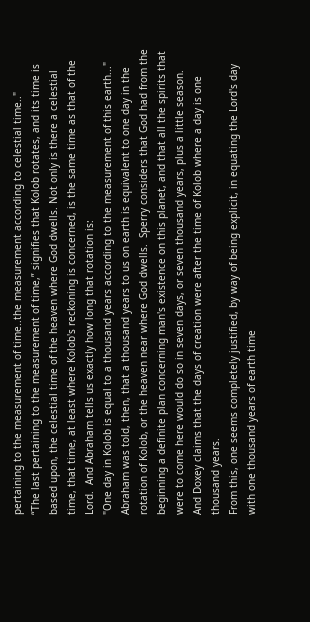pertaining to the measurement of time..the measurement according to celestial time.."
“The last pertaining to the measurement of time,” signifies that Kolob rotates, and its time is based upon, the celestial time of the heaven where God dwells. Not only is there a celestial time, that time, at least where Kolob's reckoning is concerned, is the same time as that of the Lord.  And Abraham tells us exactly how long that rotation is:
"One day in Kolob is equal to a thousand years according to the measurement of this earth..."
Abraham was told, then, that a thousand years to us on earth is equivalent to one day in the rotation of Kolob, or the heaven near where God dwells.  Sperry considers that God had from the beginning a definite plan concerning man's existence on this planet, and that all the spirits that were to come here would do so in seven days, or seven thousand years, plus a little season.  And Doxey claims that the days of creation were after the time of Kolob where a day is one thousand years.
From this, one seems completely justified, by way of being explicit, in equating the Lord's day with one thousand years of earth time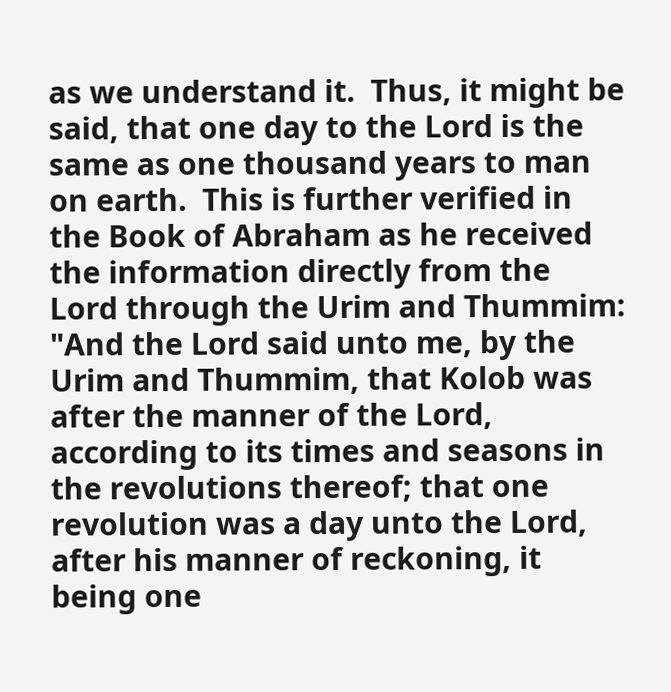as we understand it.  Thus, it might be said, that one day to the Lord is the same as one thousand years to man on earth.  This is further verified in the Book of Abraham as he received the information directly from the Lord through the Urim and Thummim:
"And the Lord said unto me, by the Urim and Thummim, that Kolob was after the manner of the Lord, according to its times and seasons in the revolutions thereof; that one revolution was a day unto the Lord, after his manner of reckoning, it being one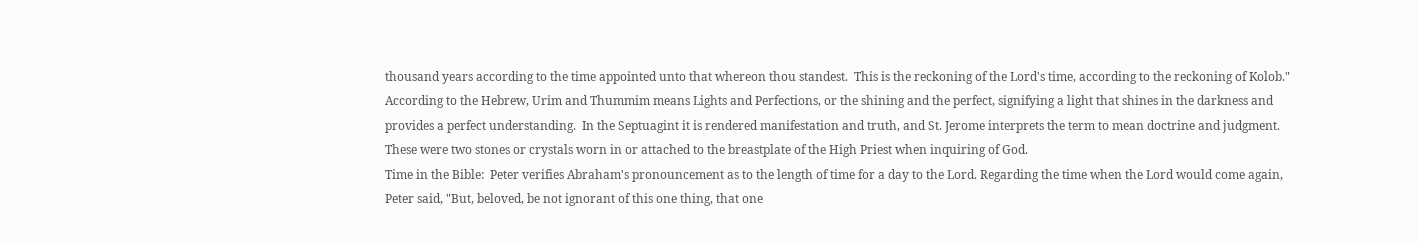thousand years according to the time appointed unto that whereon thou standest.  This is the reckoning of the Lord's time, according to the reckoning of Kolob."
According to the Hebrew, Urim and Thummim means Lights and Perfections, or the shining and the perfect, signifying a light that shines in the darkness and provides a perfect understanding.  In the Septuagint it is rendered manifestation and truth, and St. Jerome interprets the term to mean doctrine and judgment. These were two stones or crystals worn in or attached to the breastplate of the High Priest when inquiring of God.
Time in the Bible:  Peter verifies Abraham's pronouncement as to the length of time for a day to the Lord. Regarding the time when the Lord would come again, Peter said, "But, beloved, be not ignorant of this one thing, that one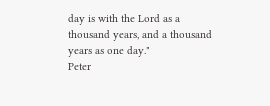day is with the Lord as a thousand years, and a thousand years as one day."
Peter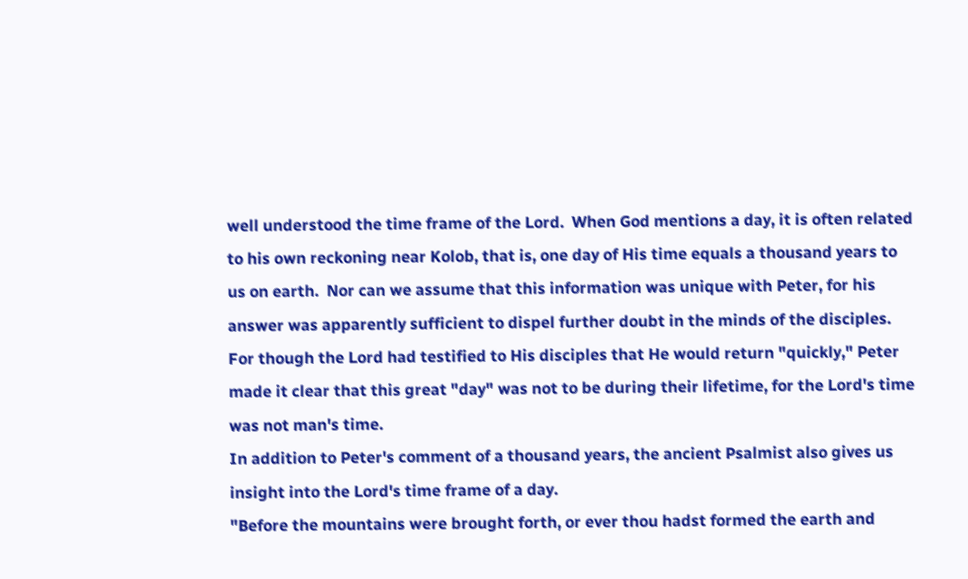well understood the time frame of the Lord.  When God mentions a day, it is often related to his own reckoning near Kolob, that is, one day of His time equals a thousand years to us on earth.  Nor can we assume that this information was unique with Peter, for his answer was apparently sufficient to dispel further doubt in the minds of the disciples.  For though the Lord had testified to His disciples that He would return "quickly," Peter made it clear that this great "day" was not to be during their lifetime, for the Lord's time was not man's time.
In addition to Peter's comment of a thousand years, the ancient Psalmist also gives us insight into the Lord's time frame of a day.
"Before the mountains were brought forth, or ever thou hadst formed the earth and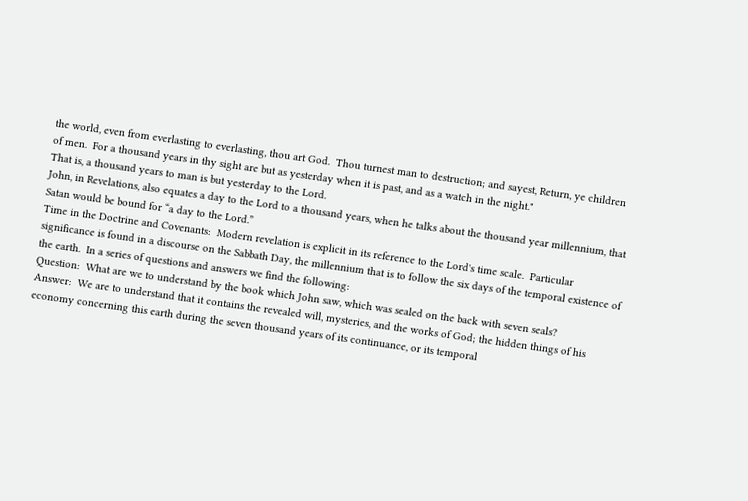the world, even from everlasting to everlasting, thou art God.  Thou turnest man to destruction; and sayest, Return, ye children of men.  For a thousand years in thy sight are but as yesterday when it is past, and as a watch in the night."
That is, a thousand years to man is but yesterday to the Lord.
John, in Revelations, also equates a day to the Lord to a thousand years, when he talks about the thousand year millennium, that Satan would be bound for “a day to the Lord.”
Time in the Doctrine and Covenants:  Modern revelation is explicit in its reference to the Lord's time scale.  Particular significance is found in a discourse on the Sabbath Day, the millennium that is to follow the six days of the temporal existence of the earth.  In a series of questions and answers we find the following:
Question:  What are we to understand by the book which John saw, which was sealed on the back with seven seals?
Answer:  We are to understand that it contains the revealed will, mysteries, and the works of God; the hidden things of his economy concerning this earth during the seven thousand years of its continuance, or its temporal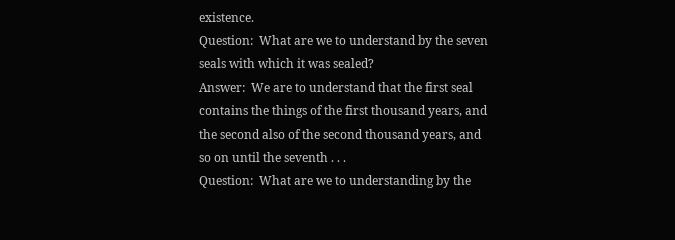existence.
Question:  What are we to understand by the seven seals with which it was sealed?
Answer:  We are to understand that the first seal contains the things of the first thousand years, and the second also of the second thousand years, and so on until the seventh . . .
Question:  What are we to understanding by the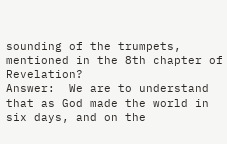sounding of the trumpets, mentioned in the 8th chapter of Revelation?
Answer:  We are to understand that as God made the world in six days, and on the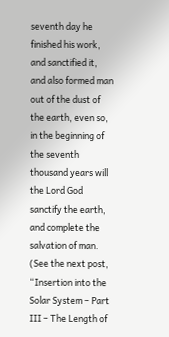seventh day he finished his work, and sanctified it, and also formed man out of the dust of the earth, even so, in the beginning of the seventh thousand years will the Lord God sanctify the earth, and complete the salvation of man.
(See the next post, “Insertion into the Solar System – Part III – The Length of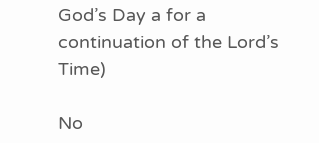God’s Day a for a continuation of the Lord’s Time)

No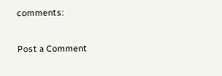comments:

Post a Comment